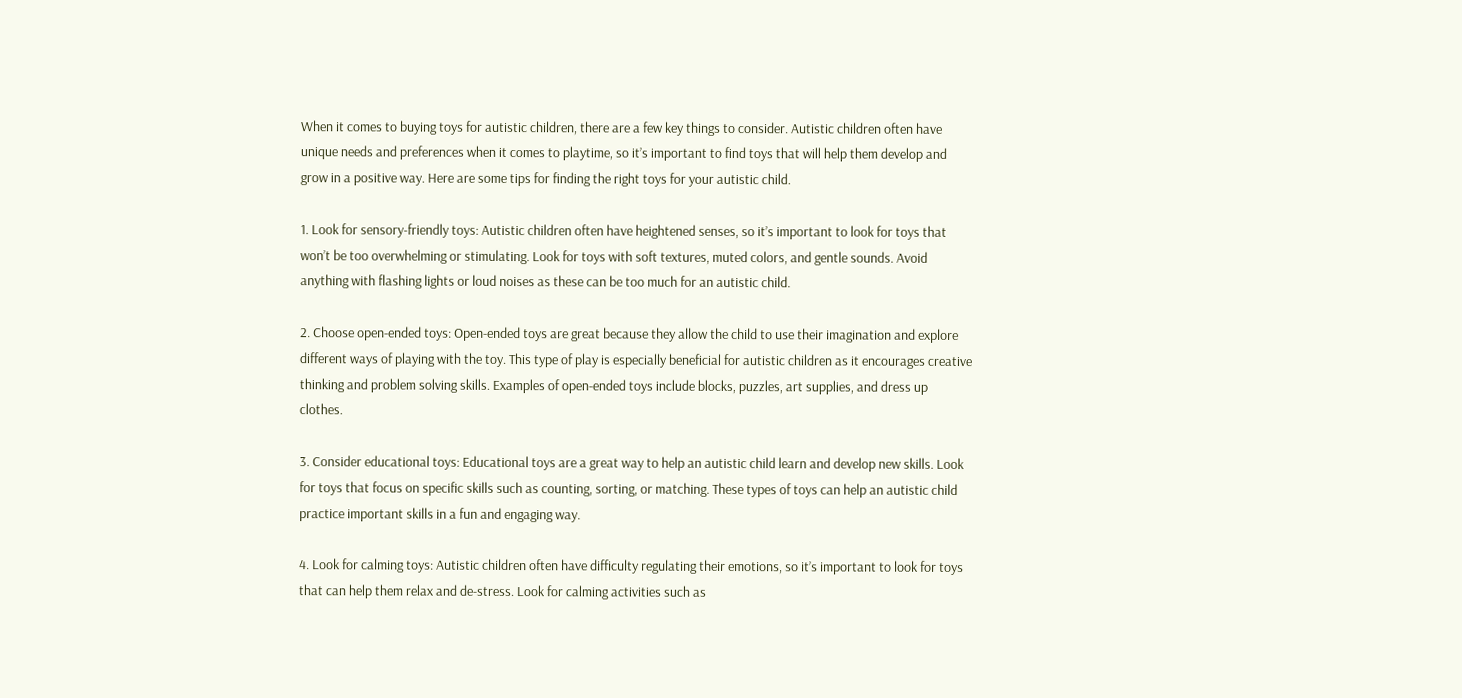When it comes to buying toys for autistic children, there are a few key things to consider. Autistic children often have unique needs and preferences when it comes to playtime, so it’s important to find toys that will help them develop and grow in a positive way. Here are some tips for finding the right toys for your autistic child.

1. Look for sensory-friendly toys: Autistic children often have heightened senses, so it’s important to look for toys that won’t be too overwhelming or stimulating. Look for toys with soft textures, muted colors, and gentle sounds. Avoid anything with flashing lights or loud noises as these can be too much for an autistic child.

2. Choose open-ended toys: Open-ended toys are great because they allow the child to use their imagination and explore different ways of playing with the toy. This type of play is especially beneficial for autistic children as it encourages creative thinking and problem solving skills. Examples of open-ended toys include blocks, puzzles, art supplies, and dress up clothes.

3. Consider educational toys: Educational toys are a great way to help an autistic child learn and develop new skills. Look for toys that focus on specific skills such as counting, sorting, or matching. These types of toys can help an autistic child practice important skills in a fun and engaging way.

4. Look for calming toys: Autistic children often have difficulty regulating their emotions, so it’s important to look for toys that can help them relax and de-stress. Look for calming activities such as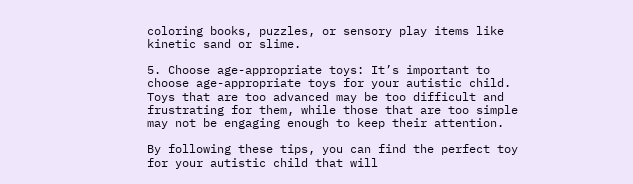coloring books, puzzles, or sensory play items like kinetic sand or slime.

5. Choose age-appropriate toys: It’s important to choose age-appropriate toys for your autistic child. Toys that are too advanced may be too difficult and frustrating for them, while those that are too simple may not be engaging enough to keep their attention.

By following these tips, you can find the perfect toy for your autistic child that will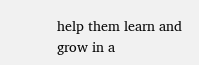help them learn and grow in a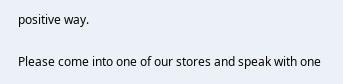positive way.

Please come into one of our stores and speak with one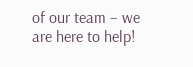of our team – we are here to help!